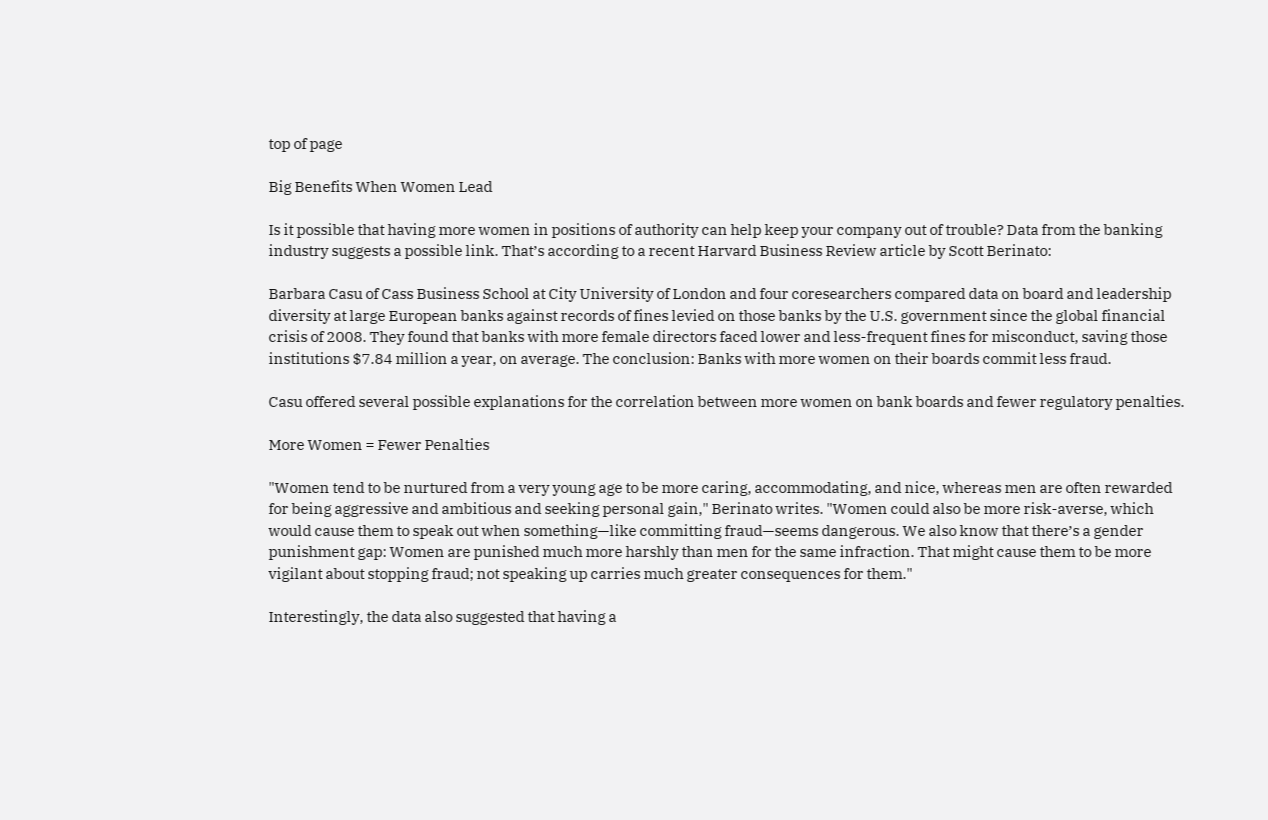top of page

Big Benefits When Women Lead

Is it possible that having more women in positions of authority can help keep your company out of trouble? Data from the banking industry suggests a possible link. That’s according to a recent Harvard Business Review article by Scott Berinato:

Barbara Casu of Cass Business School at City University of London and four coresearchers compared data on board and leadership diversity at large European banks against records of fines levied on those banks by the U.S. government since the global financial crisis of 2008. They found that banks with more female directors faced lower and less-frequent fines for misconduct, saving those institutions $7.84 million a year, on average. The conclusion: Banks with more women on their boards commit less fraud.

Casu offered several possible explanations for the correlation between more women on bank boards and fewer regulatory penalties.

More Women = Fewer Penalties

"Women tend to be nurtured from a very young age to be more caring, accommodating, and nice, whereas men are often rewarded for being aggressive and ambitious and seeking personal gain," Berinato writes. "Women could also be more risk-averse, which would cause them to speak out when something—like committing fraud—seems dangerous. We also know that there’s a gender punishment gap: Women are punished much more harshly than men for the same infraction. That might cause them to be more vigilant about stopping fraud; not speaking up carries much greater consequences for them."

Interestingly, the data also suggested that having a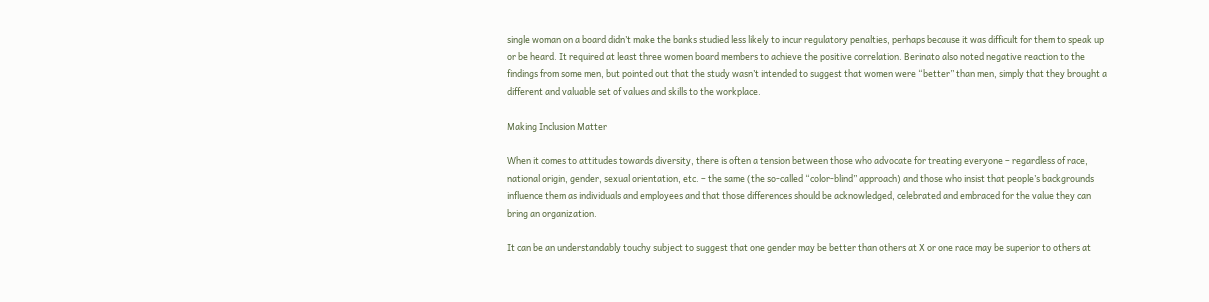single woman on a board didn’t make the banks studied less likely to incur regulatory penalties, perhaps because it was difficult for them to speak up or be heard. It required at least three women board members to achieve the positive correlation. Berinato also noted negative reaction to the findings from some men, but pointed out that the study wasn’t intended to suggest that women were “better” than men, simply that they brought a different and valuable set of values and skills to the workplace.

Making Inclusion Matter

When it comes to attitudes towards diversity, there is often a tension between those who advocate for treating everyone – regardless of race, national origin, gender, sexual orientation, etc. – the same (the so-called “color-blind” approach) and those who insist that people’s backgrounds influence them as individuals and employees and that those differences should be acknowledged, celebrated and embraced for the value they can bring an organization.

It can be an understandably touchy subject to suggest that one gender may be better than others at X or one race may be superior to others at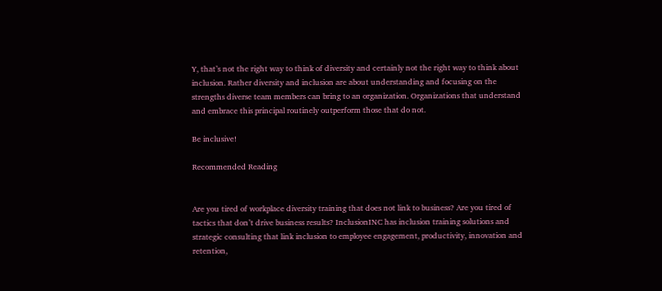Y, that’s not the right way to think of diversity and certainly not the right way to think about inclusion. Rather diversity and inclusion are about understanding and focusing on the strengths diverse team members can bring to an organization. Organizations that understand and embrace this principal routinely outperform those that do not.

Be inclusive!

Recommended Reading


Are you tired of workplace diversity training that does not link to business? Are you tired of tactics that don’t drive business results? InclusionINC has inclusion training solutions and strategic consulting that link inclusion to employee engagement, productivity, innovation and retention,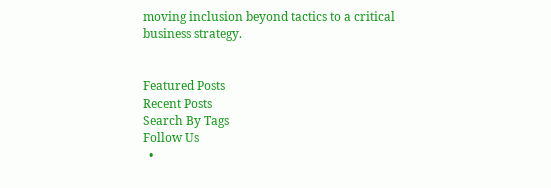moving inclusion beyond tactics to a critical business strategy.


Featured Posts
Recent Posts
Search By Tags
Follow Us
  •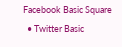Facebook Basic Square
  • Twitter Basic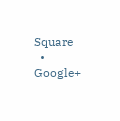Square
  • Google+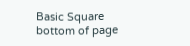Basic Square
bottom of page